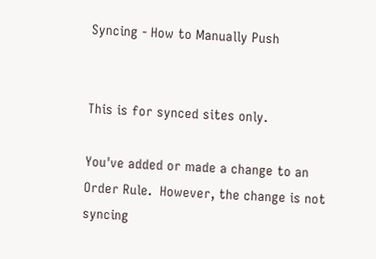Syncing - How to Manually Push


This is for synced sites only.

You've added or made a change to an Order Rule.  However, the change is not syncing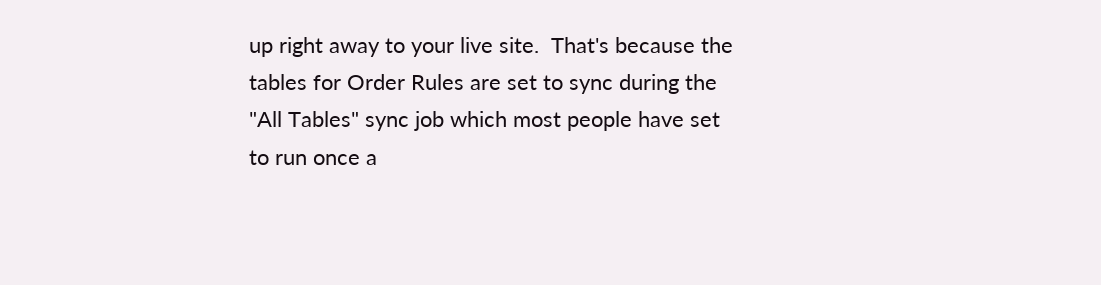up right away to your live site.  That's because the tables for Order Rules are set to sync during the "All Tables" sync job which most people have set to run once a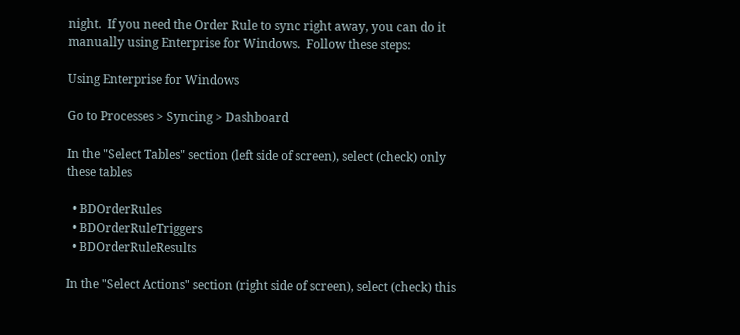night.  If you need the Order Rule to sync right away, you can do it manually using Enterprise for Windows.  Follow these steps:

Using Enterprise for Windows

Go to Processes > Syncing > Dashboard

In the "Select Tables" section (left side of screen), select (check) only these tables

  • BDOrderRules
  • BDOrderRuleTriggers
  • BDOrderRuleResults

In the "Select Actions" section (right side of screen), select (check) this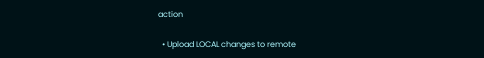action

  • Upload LOCAL changes to remote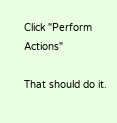Click "Perform Actions"

That should do it.